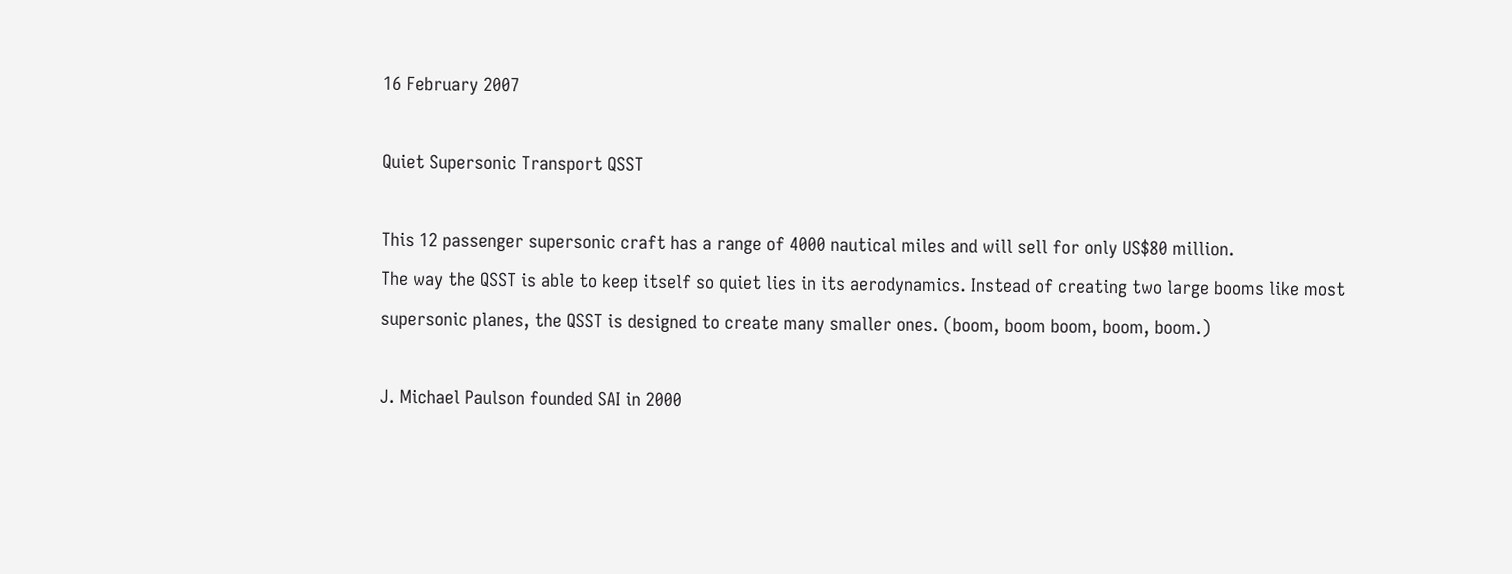16 February 2007

Quiet Supersonic Transport QSST

This 12 passenger supersonic craft has a range of 4000 nautical miles and will sell for only US$80 million.
The way the QSST is able to keep itself so quiet lies in its aerodynamics. Instead of creating two large booms like most supersonic planes, the QSST is designed to create many smaller ones. (boom, boom boom, boom, boom.)

J. Michael Paulson founded SAI in 2000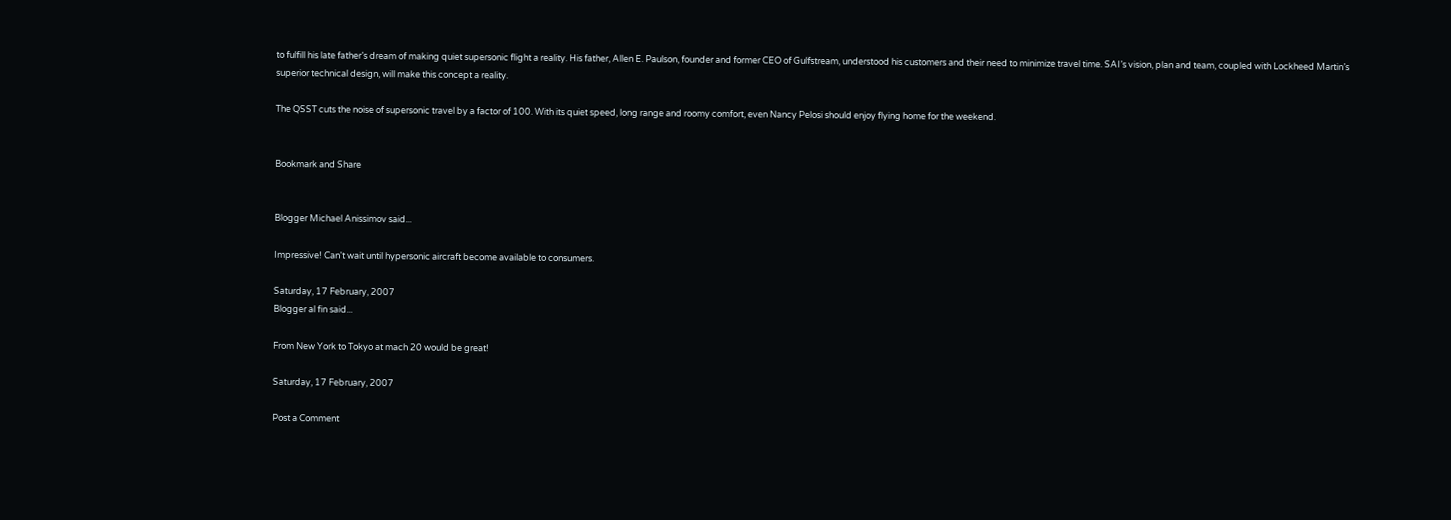to fulfill his late father’s dream of making quiet supersonic flight a reality. His father, Allen E. Paulson, founder and former CEO of Gulfstream, understood his customers and their need to minimize travel time. SAI’s vision, plan and team, coupled with Lockheed Martin’s superior technical design, will make this concept a reality.

The QSST cuts the noise of supersonic travel by a factor of 100. With its quiet speed, long range and roomy comfort, even Nancy Pelosi should enjoy flying home for the weekend.


Bookmark and Share


Blogger Michael Anissimov said...

Impressive! Can't wait until hypersonic aircraft become available to consumers.

Saturday, 17 February, 2007
Blogger al fin said...

From New York to Tokyo at mach 20 would be great!

Saturday, 17 February, 2007

Post a Comment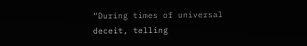“During times of universal deceit, telling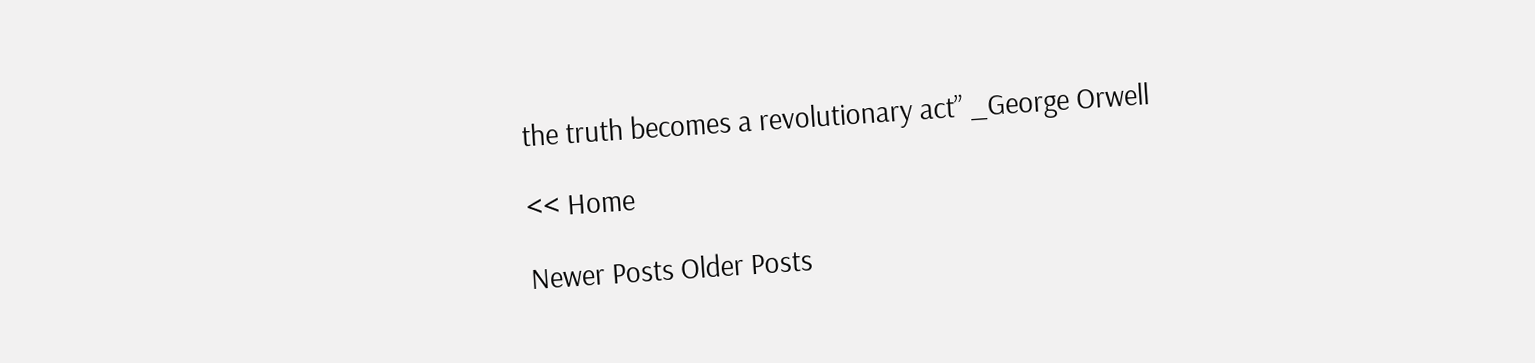the truth becomes a revolutionary act” _George Orwell

<< Home

Newer Posts Older Posts